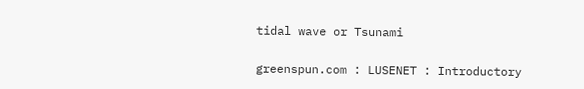tidal wave or Tsunami

greenspun.com : LUSENET : Introductory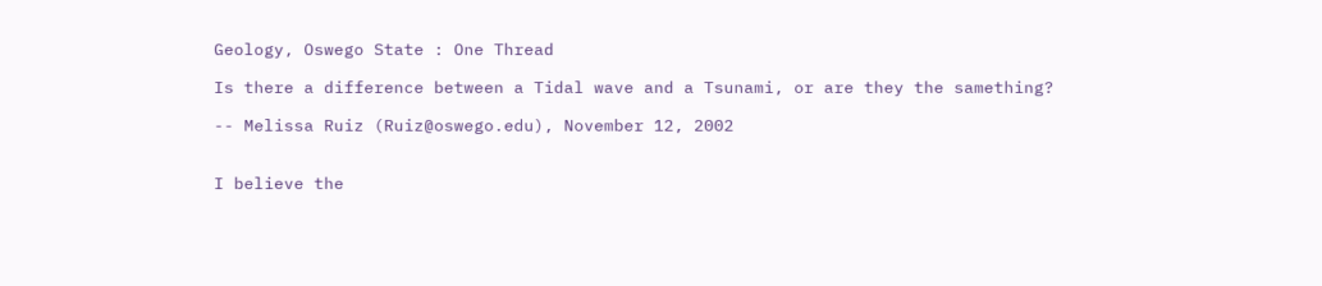Geology, Oswego State : One Thread

Is there a difference between a Tidal wave and a Tsunami, or are they the samething?

-- Melissa Ruiz (Ruiz@oswego.edu), November 12, 2002


I believe the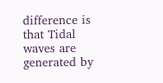difference is that Tidal waves are generated by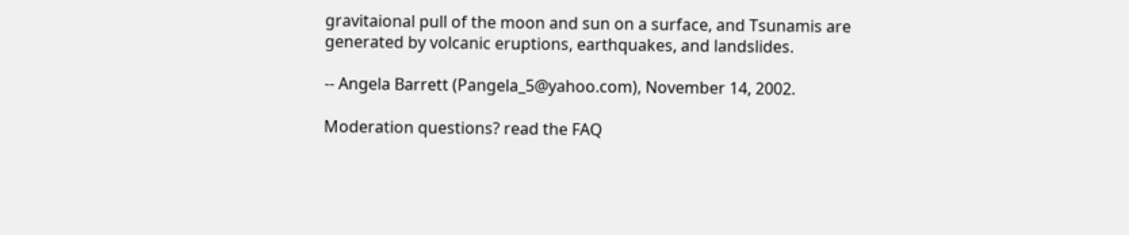gravitaional pull of the moon and sun on a surface, and Tsunamis are generated by volcanic eruptions, earthquakes, and landslides.

-- Angela Barrett (Pangela_5@yahoo.com), November 14, 2002.

Moderation questions? read the FAQ